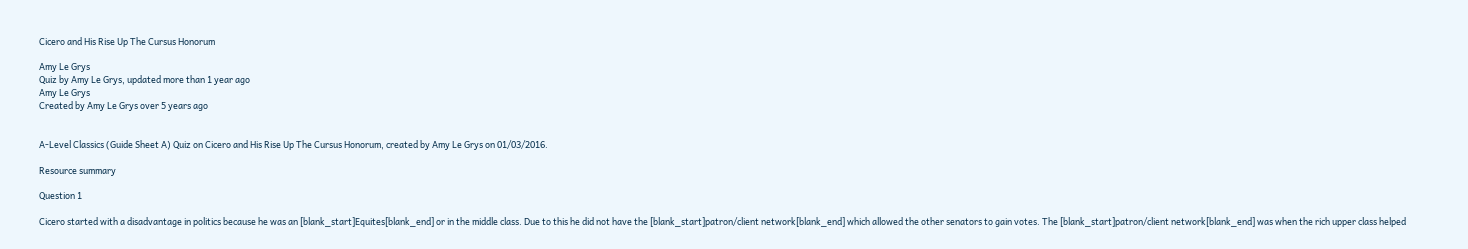Cicero and His Rise Up The Cursus Honorum

Amy Le Grys
Quiz by Amy Le Grys, updated more than 1 year ago
Amy Le Grys
Created by Amy Le Grys over 5 years ago


A-Level Classics (Guide Sheet A) Quiz on Cicero and His Rise Up The Cursus Honorum, created by Amy Le Grys on 01/03/2016.

Resource summary

Question 1

Cicero started with a disadvantage in politics because he was an [blank_start]Equites[blank_end] or in the middle class. Due to this he did not have the [blank_start]patron/client network[blank_end] which allowed the other senators to gain votes. The [blank_start]patron/client network[blank_end] was when the rich upper class helped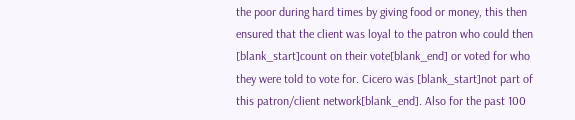the poor during hard times by giving food or money, this then ensured that the client was loyal to the patron who could then [blank_start]count on their vote[blank_end] or voted for who they were told to vote for. Cicero was [blank_start]not part of this patron/client network[blank_end]. Also for the past 100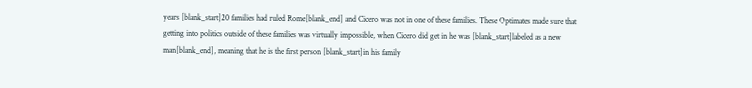years [blank_start]20 families had ruled Rome[blank_end] and Cicero was not in one of these families. These Optimates made sure that getting into politics outside of these families was virtually impossible, when Cicero did get in he was [blank_start]labeled as a new man[blank_end], meaning that he is the first person [blank_start]in his family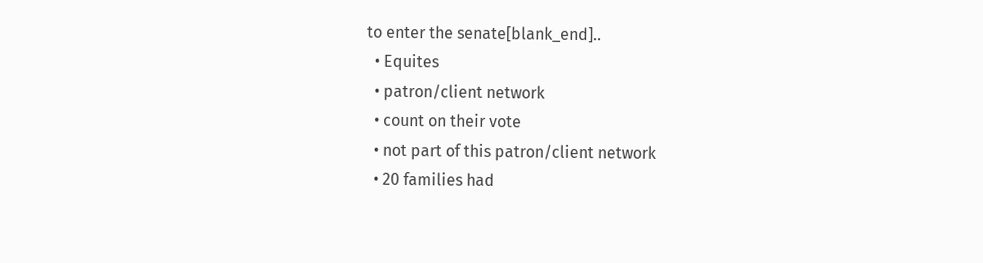to enter the senate[blank_end]..
  • Equites
  • patron/client network
  • count on their vote
  • not part of this patron/client network
  • 20 families had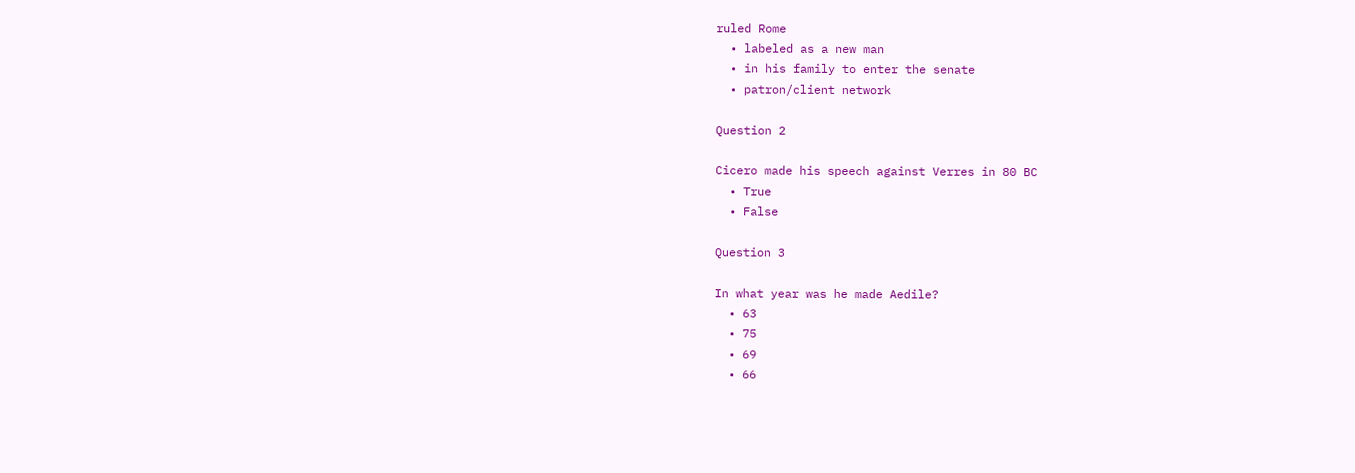ruled Rome
  • labeled as a new man
  • in his family to enter the senate
  • patron/client network

Question 2

Cicero made his speech against Verres in 80 BC
  • True
  • False

Question 3

In what year was he made Aedile?
  • 63
  • 75
  • 69
  • 66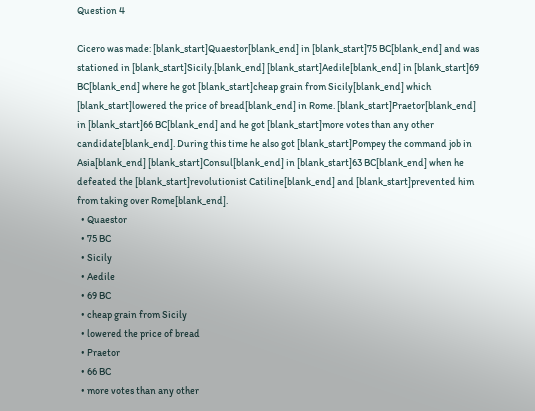Question 4

Cicero was made: [blank_start]Quaestor[blank_end] in [blank_start]75 BC[blank_end] and was stationed in [blank_start]Sicily.[blank_end] [blank_start]Aedile[blank_end] in [blank_start]69 BC[blank_end] where he got [blank_start]cheap grain from Sicily[blank_end] which [blank_start]lowered the price of bread[blank_end] in Rome. [blank_start]Praetor[blank_end] in [blank_start]66 BC[blank_end] and he got [blank_start]more votes than any other candidate[blank_end]. During this time he also got [blank_start]Pompey the command job in Asia[blank_end] [blank_start]Consul[blank_end] in [blank_start]63 BC[blank_end] when he defeated the [blank_start]revolutionist Catiline[blank_end] and [blank_start]prevented him from taking over Rome[blank_end].
  • Quaestor
  • 75 BC
  • Sicily
  • Aedile
  • 69 BC
  • cheap grain from Sicily
  • lowered the price of bread
  • Praetor
  • 66 BC
  • more votes than any other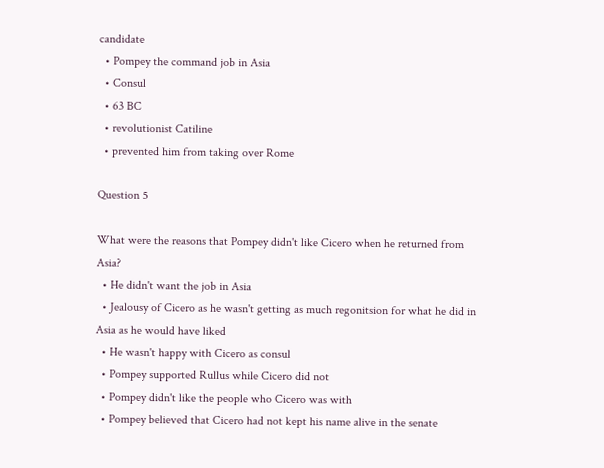candidate
  • Pompey the command job in Asia
  • Consul
  • 63 BC
  • revolutionist Catiline
  • prevented him from taking over Rome

Question 5

What were the reasons that Pompey didn't like Cicero when he returned from Asia?
  • He didn't want the job in Asia
  • Jealousy of Cicero as he wasn't getting as much regonitsion for what he did in Asia as he would have liked
  • He wasn't happy with Cicero as consul
  • Pompey supported Rullus while Cicero did not
  • Pompey didn't like the people who Cicero was with
  • Pompey believed that Cicero had not kept his name alive in the senate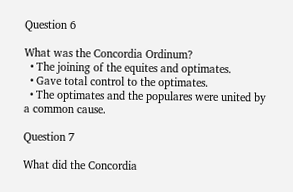Question 6

What was the Concordia Ordinum?
  • The joining of the equites and optimates.
  • Gave total control to the optimates.
  • The optimates and the populares were united by a common cause.

Question 7

What did the Concordia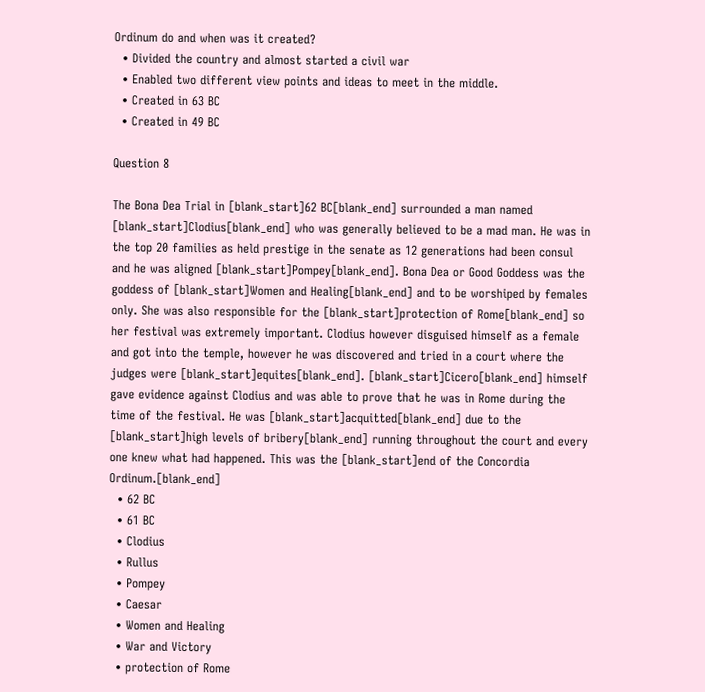Ordinum do and when was it created?
  • Divided the country and almost started a civil war
  • Enabled two different view points and ideas to meet in the middle.
  • Created in 63 BC
  • Created in 49 BC

Question 8

The Bona Dea Trial in [blank_start]62 BC[blank_end] surrounded a man named [blank_start]Clodius[blank_end] who was generally believed to be a mad man. He was in the top 20 families as held prestige in the senate as 12 generations had been consul and he was aligned [blank_start]Pompey[blank_end]. Bona Dea or Good Goddess was the goddess of [blank_start]Women and Healing[blank_end] and to be worshiped by females only. She was also responsible for the [blank_start]protection of Rome[blank_end] so her festival was extremely important. Clodius however disguised himself as a female and got into the temple, however he was discovered and tried in a court where the judges were [blank_start]equites[blank_end]. [blank_start]Cicero[blank_end] himself gave evidence against Clodius and was able to prove that he was in Rome during the time of the festival. He was [blank_start]acquitted[blank_end] due to the [blank_start]high levels of bribery[blank_end] running throughout the court and every one knew what had happened. This was the [blank_start]end of the Concordia Ordinum.[blank_end]
  • 62 BC
  • 61 BC
  • Clodius
  • Rullus
  • Pompey
  • Caesar
  • Women and Healing
  • War and Victory
  • protection of Rome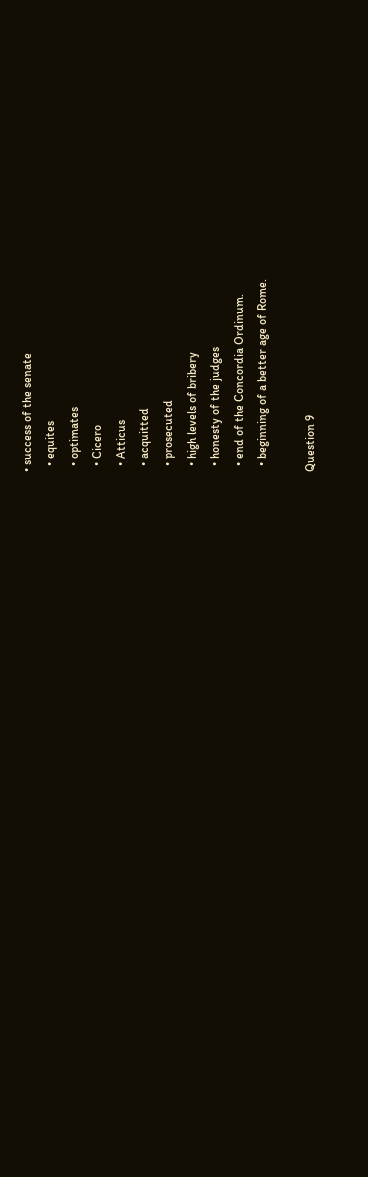• success of the senate
  • equites
  • optimates
  • Cicero
  • Atticus
  • acquitted
  • prosecuted
  • high levels of bribery
  • honesty of the judges
  • end of the Concordia Ordinum.
  • beginning of a better age of Rome.

Question 9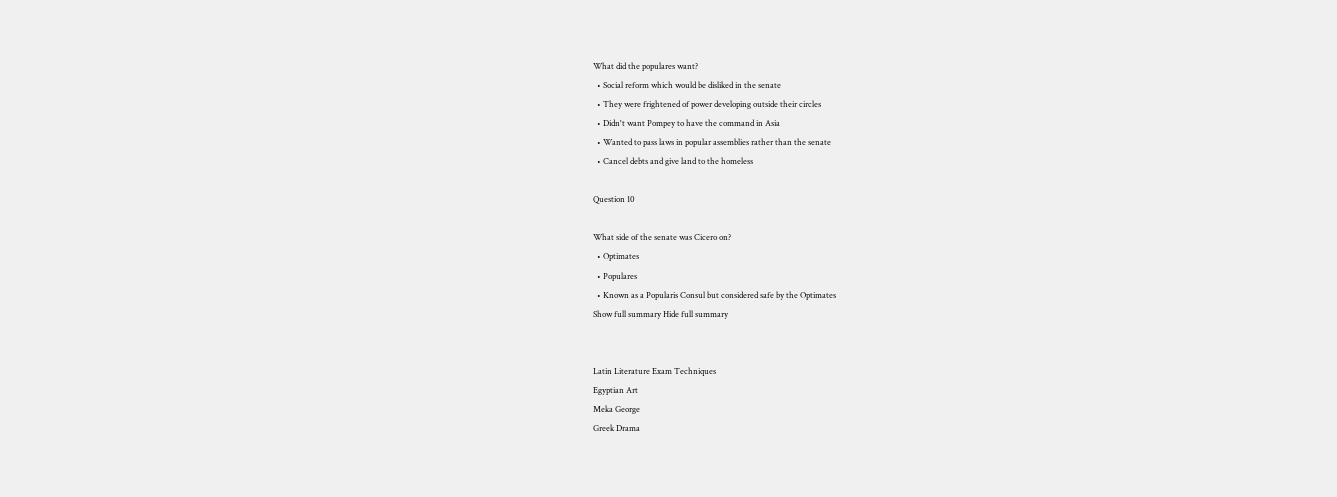What did the populares want?
  • Social reform which would be disliked in the senate
  • They were frightened of power developing outside their circles
  • Didn't want Pompey to have the command in Asia
  • Wanted to pass laws in popular assemblies rather than the senate
  • Cancel debts and give land to the homeless

Question 10

What side of the senate was Cicero on?
  • Optimates
  • Populares
  • Known as a Popularis Consul but considered safe by the Optimates
Show full summary Hide full summary


Latin Literature Exam Techniques
Egyptian Art
Meka George
Greek Drama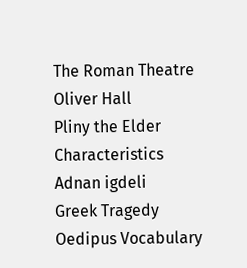The Roman Theatre
Oliver Hall
Pliny the Elder Characteristics
Adnan igdeli
Greek Tragedy
Oedipus Vocabulary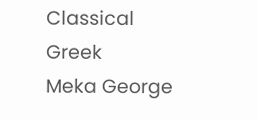Classical Greek
Meka George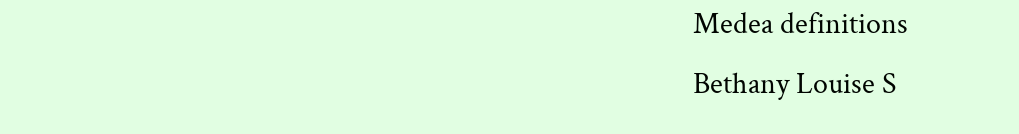Medea definitions
Bethany Louise S